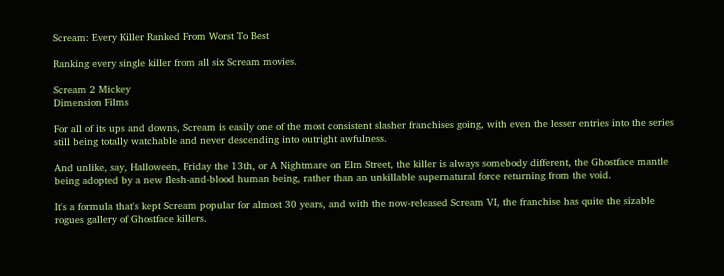Scream: Every Killer Ranked From Worst To Best

Ranking every single killer from all six Scream movies.

Scream 2 Mickey
Dimension Films

For all of its ups and downs, Scream is easily one of the most consistent slasher franchises going, with even the lesser entries into the series still being totally watchable and never descending into outright awfulness.

And unlike, say, Halloween, Friday the 13th, or A Nightmare on Elm Street, the killer is always somebody different, the Ghostface mantle being adopted by a new flesh-and-blood human being, rather than an unkillable supernatural force returning from the void.

It's a formula that's kept Scream popular for almost 30 years, and with the now-released Scream VI, the franchise has quite the sizable rogues gallery of Ghostface killers.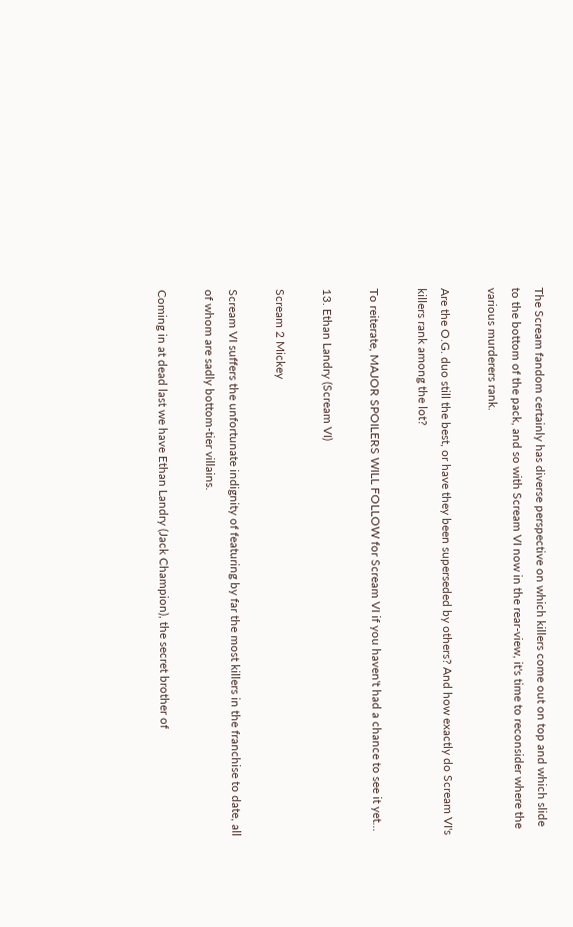The Scream fandom certainly has diverse perspective on which killers come out on top and which slide to the bottom of the pack, and so with Scream VI now in the rear-view, it's time to reconsider where the various murderers rank.

Are the O.G. duo still the best, or have they been superseded by others? And how exactly do Scream VI's killers rank among the lot?

To reiterate, MAJOR SPOILERS WILL FOLLOW for Scream VI if you haven't had a chance to see it yet...

13. Ethan Landry (Scream VI)

Scream 2 Mickey

Scream VI suffers the unfortunate indignity of featuring by far the most killers in the franchise to date, all of whom are sadly bottom-tier villains.

Coming in at dead last we have Ethan Landry (Jack Champion), the secret brother of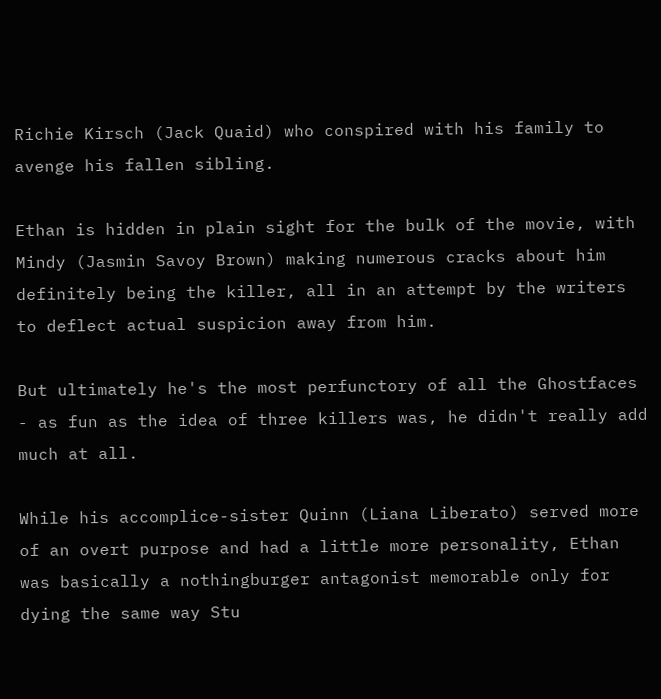Richie Kirsch (Jack Quaid) who conspired with his family to avenge his fallen sibling.

Ethan is hidden in plain sight for the bulk of the movie, with Mindy (Jasmin Savoy Brown) making numerous cracks about him definitely being the killer, all in an attempt by the writers to deflect actual suspicion away from him.

But ultimately he's the most perfunctory of all the Ghostfaces - as fun as the idea of three killers was, he didn't really add much at all.

While his accomplice-sister Quinn (Liana Liberato) served more of an overt purpose and had a little more personality, Ethan was basically a nothingburger antagonist memorable only for dying the same way Stu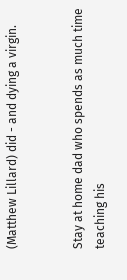(Matthew Lillard) did - and dying a virgin.


Stay at home dad who spends as much time teaching his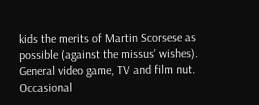kids the merits of Martin Scorsese as possible (against the missus' wishes). General video game, TV and film nut. Occasional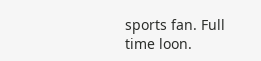sports fan. Full time loon.